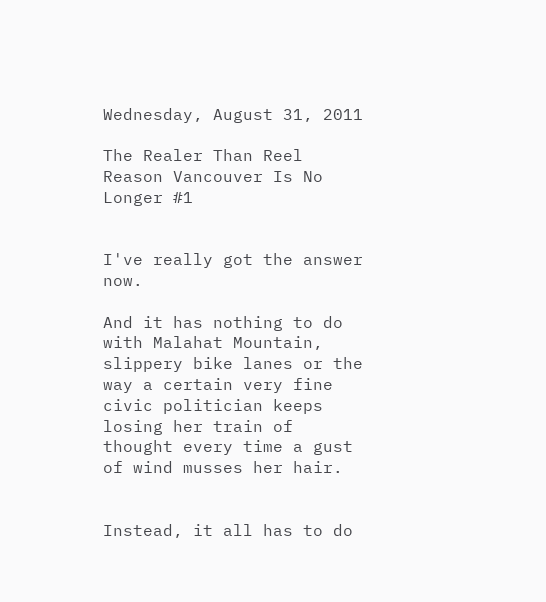Wednesday, August 31, 2011

The Realer Than Reel Reason Vancouver Is No Longer #1


I've really got the answer now.

And it has nothing to do with Malahat Mountain, slippery bike lanes or the way a certain very fine civic politician keeps losing her train of thought every time a gust of wind musses her hair.


Instead, it all has to do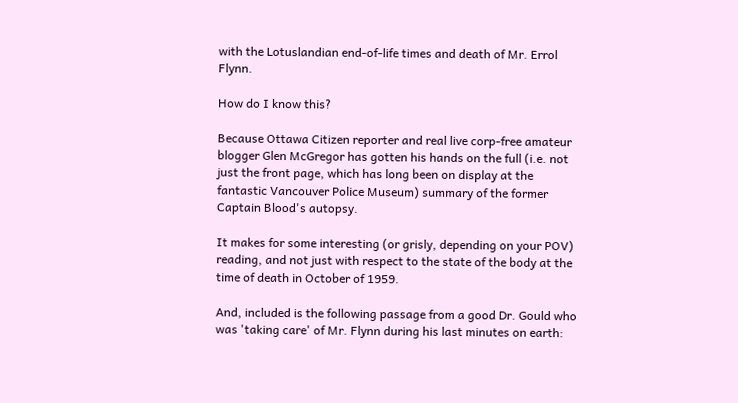with the Lotuslandian end-of-life times and death of Mr. Errol Flynn.

How do I know this?

Because Ottawa Citizen reporter and real live corp-free amateur blogger Glen McGregor has gotten his hands on the full (i.e. not just the front page, which has long been on display at the fantastic Vancouver Police Museum) summary of the former Captain Blood's autopsy.

It makes for some interesting (or grisly, depending on your POV) reading, and not just with respect to the state of the body at the time of death in October of 1959.

And, included is the following passage from a good Dr. Gould who was 'taking care' of Mr. Flynn during his last minutes on earth: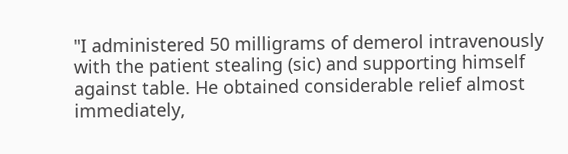"I administered 50 milligrams of demerol intravenously with the patient stealing (sic) and supporting himself against table. He obtained considerable relief almost immediately,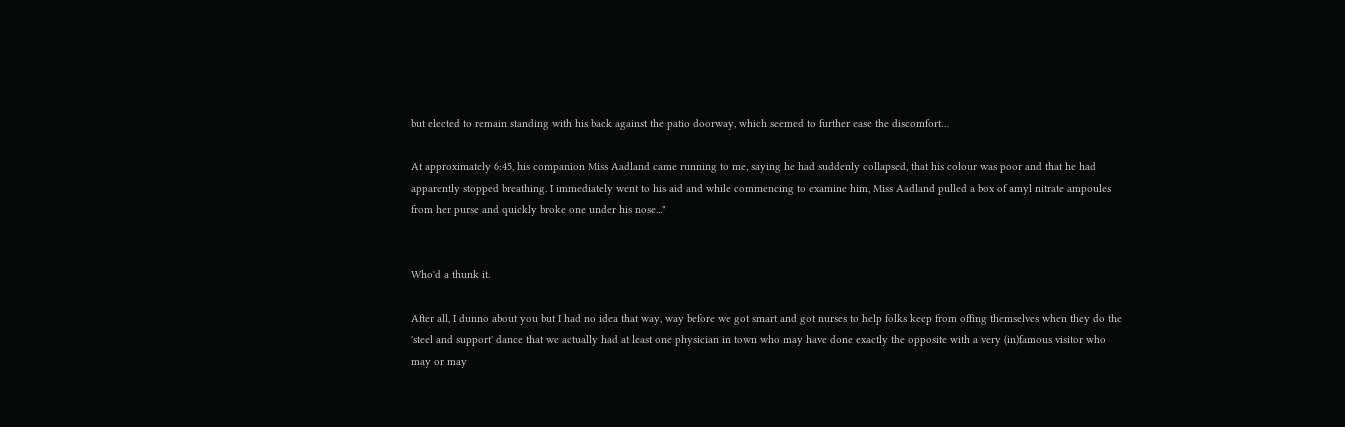but elected to remain standing with his back against the patio doorway, which seemed to further ease the discomfort…

At approximately 6:45, his companion Miss Aadland came running to me, saying he had suddenly collapsed, that his colour was poor and that he had apparently stopped breathing. I immediately went to his aid and while commencing to examine him, Miss Aadland pulled a box of amyl nitrate ampoules from her purse and quickly broke one under his nose..."


Who'd a thunk it.

After all, I dunno about you but I had no idea that way, way before we got smart and got nurses to help folks keep from offing themselves when they do the 'steel and support' dance that we actually had at least one physician in town who may have done exactly the opposite with a very (in)famous visitor who may or may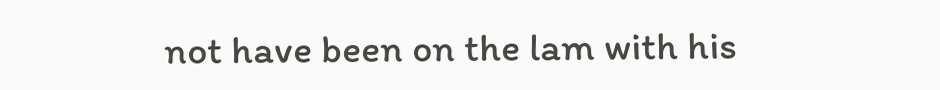not have been on the lam with his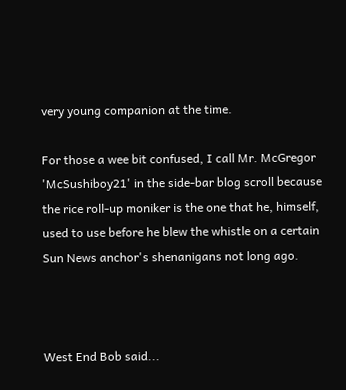very young companion at the time.

For those a wee bit confused, I call Mr. McGregor 'McSushiboy21' in the side-bar blog scroll because the rice roll-up moniker is the one that he, himself, used to use before he blew the whistle on a certain Sun News anchor's shenanigans not long ago.



West End Bob said...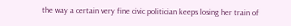the way a certain very fine civic politician keeps losing her train of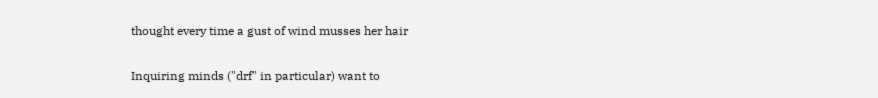thought every time a gust of wind musses her hair

Inquiring minds ("drf" in particular) want to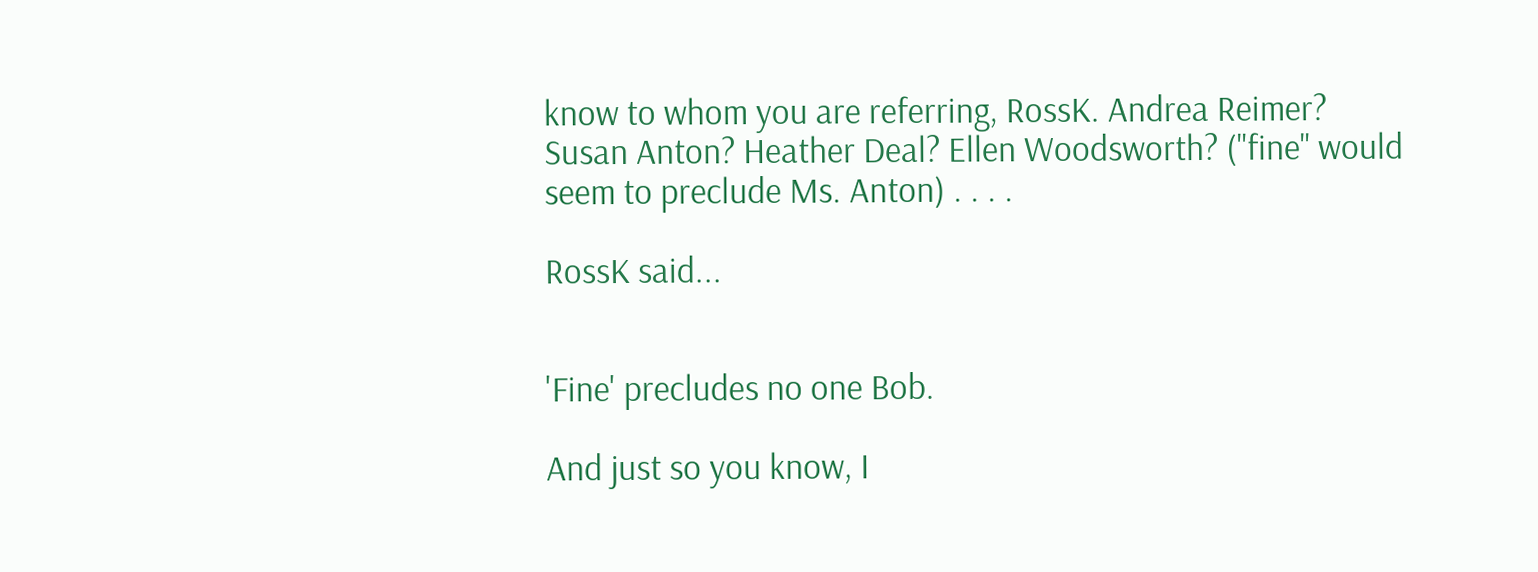know to whom you are referring, RossK. Andrea Reimer? Susan Anton? Heather Deal? Ellen Woodsworth? ("fine" would seem to preclude Ms. Anton) . . . .

RossK said...


'Fine' precludes no one Bob.

And just so you know, I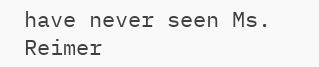have never seen Ms. Reimer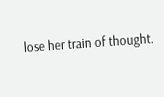lose her train of thought.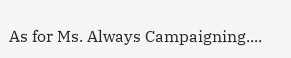As for Ms. Always Campaigning....